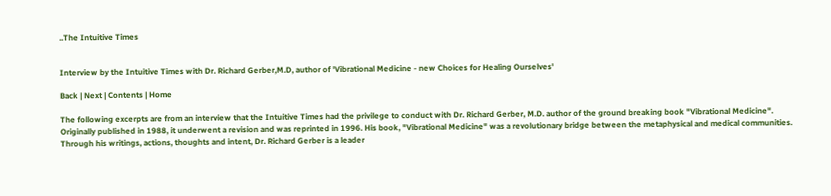..The Intuitive Times


Interview by the Intuitive Times with Dr. Richard Gerber,M.D, author of 'Vibrational Medicine - new Choices for Healing Ourselves'

Back | Next | Contents | Home

The following excerpts are from an interview that the Intuitive Times had the privilege to conduct with Dr. Richard Gerber, M.D. author of the ground breaking book "Vibrational Medicine". Originally published in 1988, it underwent a revision and was reprinted in 1996. His book, "Vibrational Medicine" was a revolutionary bridge between the metaphysical and medical communities. Through his writings, actions, thoughts and intent, Dr. Richard Gerber is a leader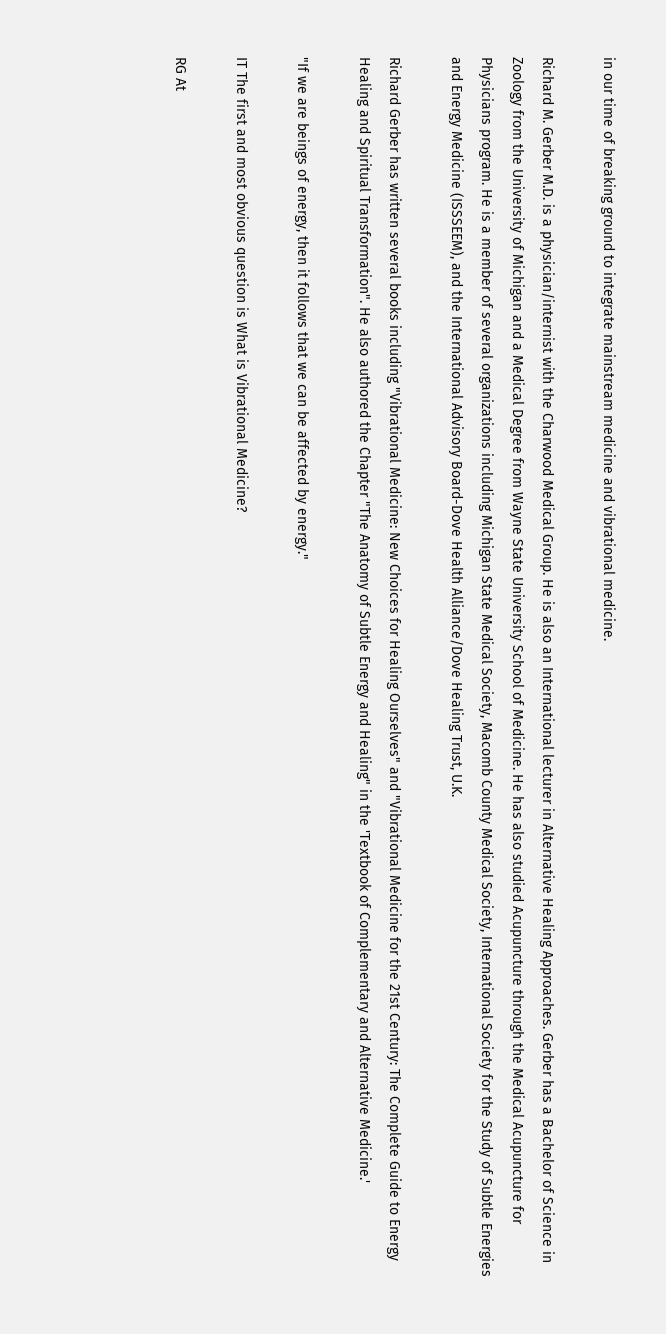in our time of breaking ground to integrate mainstream medicine and vibrational medicine.

Richard M. Gerber M.D. is a physician/internist with the Charwood Medical Group. He is also an International lecturer in Alternative Healing Approaches. Gerber has a Bachelor of Science in Zoology from the University of Michigan and a Medical Degree from Wayne State University School of Medicine. He has also studied Acupuncture through the Medical Acupuncture for Physicians program. He is a member of several organizations including Michigan State Medical Society, Macomb County Medical Society, International Society for the Study of Subtle Energies and Energy Medicine (ISSSEEM), and the International Advisory Board-Dove Health Alliance/Dove Healing Trust, U.K.

Richard Gerber has written several books including "Vibrational Medicine: New Choices for Healing Ourselves" and "Vibrational Medicine for the 21st Century: The Complete Guide to Energy Healing and Spiritual Transformation". He also authored the Chapter "The Anatomy of Subtle Energy and Healing" in the 'Textbook of Complementary and Alternative Medicine.'

"If we are beings of energy, then it follows that we can be affected by energy."

IT The first and most obvious question is What is Vibrational Medicine?

RG At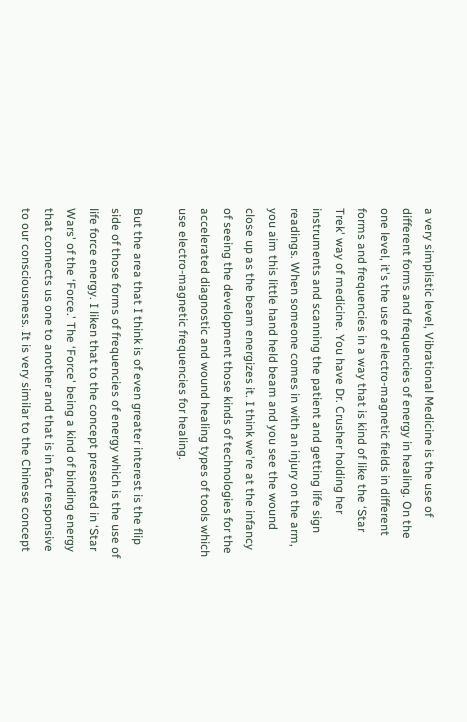a very simplistic level, Vibrational Medicine is the use of different forms and frequencies of energy in healing. On the one level, it's the use of electro-magnetic fields in different forms and frequencies in a way that is kind of like the ‘Star Trek' way of medicine. You have Dr. Crusher holding her instruments and scanning the patient and getting life sign readings. When someone comes in with an injury on the arm, you aim this little hand held beam and you see the wound close up as the beam energizes it. I think we're at the infancy of seeing the development those kinds of technologies for the accelerated diagnostic and wound healing types of tools which use electro-magnetic frequencies for healing.

But the area that I think is of even greater interest is the flip side of those forms of frequencies of energy which is the use of life force energy. I liken that to the concept presented in ‘Star Wars' of the ‘Force.' The ‘Force' being a kind of binding energy that connects us one to another and that is in fact responsive to our consciousness. It is very similar to the Chinese concept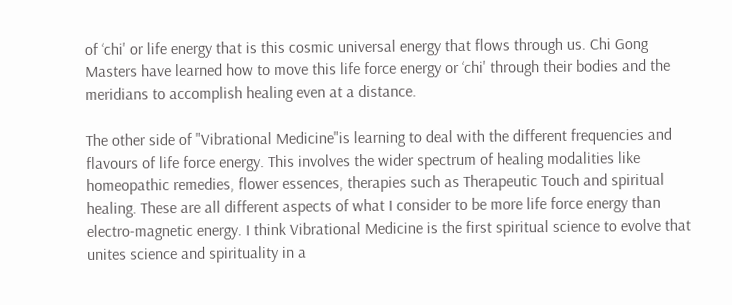of ‘chi' or life energy that is this cosmic universal energy that flows through us. Chi Gong Masters have learned how to move this life force energy or ‘chi' through their bodies and the meridians to accomplish healing even at a distance.

The other side of "Vibrational Medicine"is learning to deal with the different frequencies and flavours of life force energy. This involves the wider spectrum of healing modalities like homeopathic remedies, flower essences, therapies such as Therapeutic Touch and spiritual healing. These are all different aspects of what I consider to be more life force energy than electro-magnetic energy. I think Vibrational Medicine is the first spiritual science to evolve that unites science and spirituality in a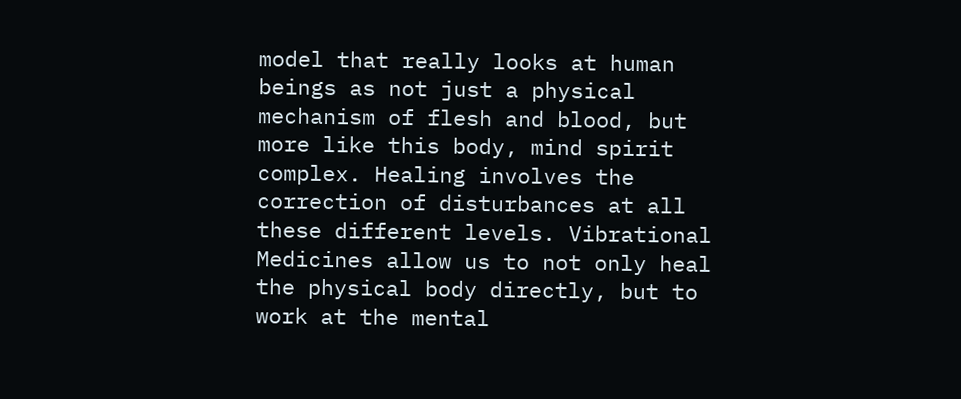model that really looks at human beings as not just a physical mechanism of flesh and blood, but more like this body, mind spirit complex. Healing involves the correction of disturbances at all these different levels. Vibrational Medicines allow us to not only heal the physical body directly, but to work at the mental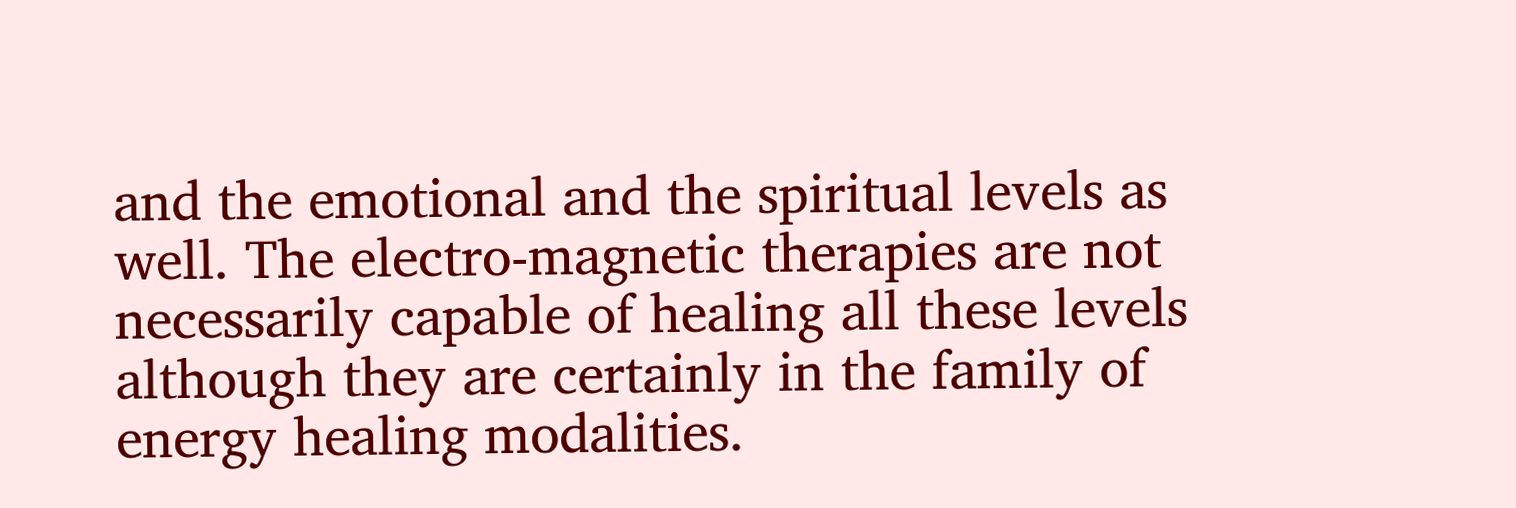and the emotional and the spiritual levels as well. The electro-magnetic therapies are not necessarily capable of healing all these levels although they are certainly in the family of energy healing modalities.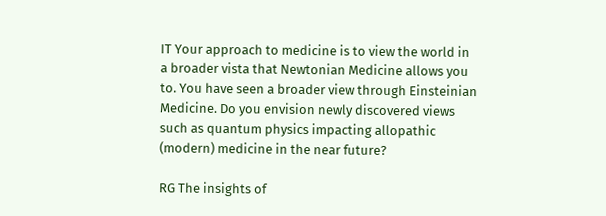IT Your approach to medicine is to view the world in a broader vista that Newtonian Medicine allows you to. You have seen a broader view through Einsteinian Medicine. Do you envision newly discovered views such as quantum physics impacting allopathic (modern) medicine in the near future?

RG The insights of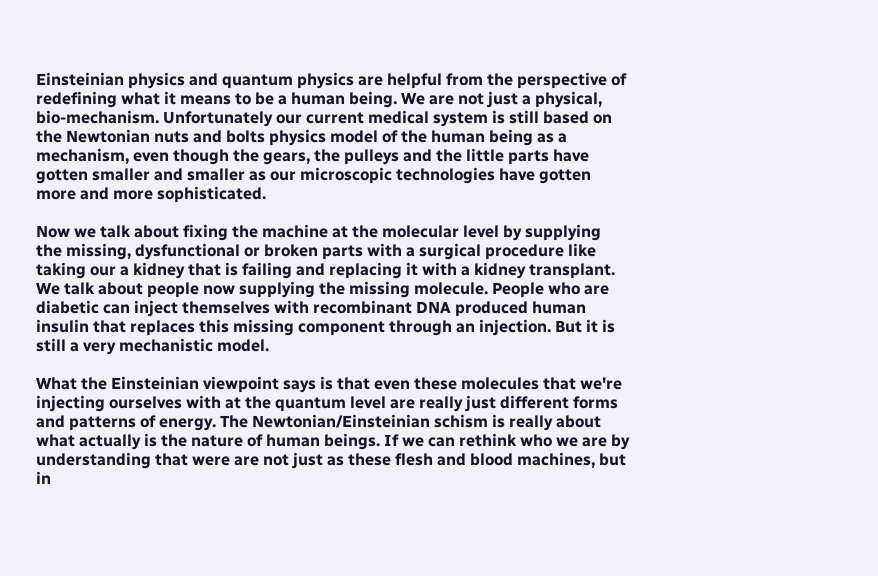Einsteinian physics and quantum physics are helpful from the perspective of redefining what it means to be a human being. We are not just a physical, bio-mechanism. Unfortunately our current medical system is still based on the Newtonian nuts and bolts physics model of the human being as a mechanism, even though the gears, the pulleys and the little parts have gotten smaller and smaller as our microscopic technologies have gotten more and more sophisticated.

Now we talk about fixing the machine at the molecular level by supplying the missing, dysfunctional or broken parts with a surgical procedure like taking our a kidney that is failing and replacing it with a kidney transplant. We talk about people now supplying the missing molecule. People who are diabetic can inject themselves with recombinant DNA produced human insulin that replaces this missing component through an injection. But it is still a very mechanistic model.

What the Einsteinian viewpoint says is that even these molecules that we're injecting ourselves with at the quantum level are really just different forms and patterns of energy. The Newtonian/Einsteinian schism is really about what actually is the nature of human beings. If we can rethink who we are by understanding that were are not just as these flesh and blood machines, but in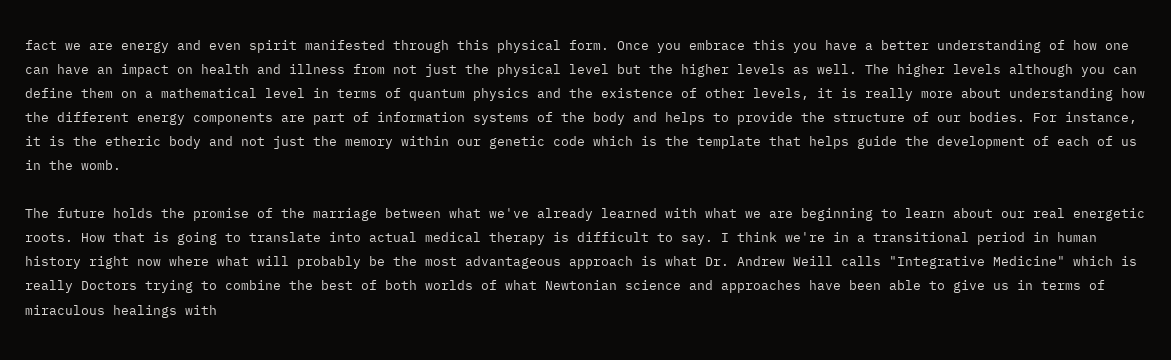fact we are energy and even spirit manifested through this physical form. Once you embrace this you have a better understanding of how one can have an impact on health and illness from not just the physical level but the higher levels as well. The higher levels although you can define them on a mathematical level in terms of quantum physics and the existence of other levels, it is really more about understanding how the different energy components are part of information systems of the body and helps to provide the structure of our bodies. For instance, it is the etheric body and not just the memory within our genetic code which is the template that helps guide the development of each of us in the womb.

The future holds the promise of the marriage between what we've already learned with what we are beginning to learn about our real energetic roots. How that is going to translate into actual medical therapy is difficult to say. I think we're in a transitional period in human history right now where what will probably be the most advantageous approach is what Dr. Andrew Weill calls "Integrative Medicine" which is really Doctors trying to combine the best of both worlds of what Newtonian science and approaches have been able to give us in terms of miraculous healings with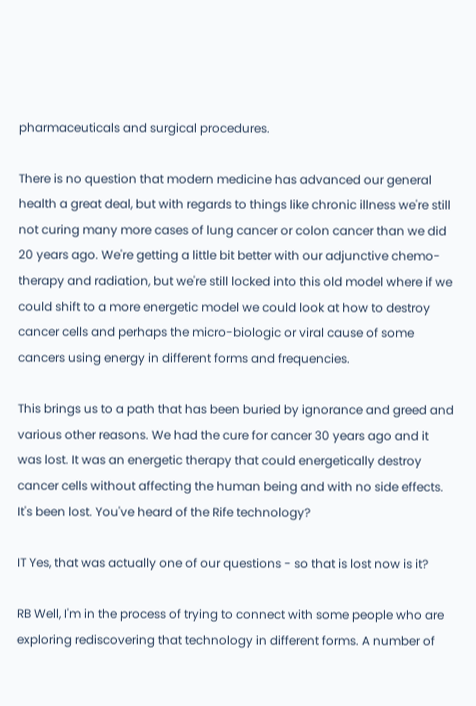pharmaceuticals and surgical procedures.

There is no question that modern medicine has advanced our general health a great deal, but with regards to things like chronic illness we're still not curing many more cases of lung cancer or colon cancer than we did 20 years ago. We're getting a little bit better with our adjunctive chemo-therapy and radiation, but we're still locked into this old model where if we could shift to a more energetic model we could look at how to destroy cancer cells and perhaps the micro-biologic or viral cause of some cancers using energy in different forms and frequencies.

This brings us to a path that has been buried by ignorance and greed and various other reasons. We had the cure for cancer 30 years ago and it was lost. It was an energetic therapy that could energetically destroy cancer cells without affecting the human being and with no side effects. It's been lost. You've heard of the Rife technology?

IT Yes, that was actually one of our questions - so that is lost now is it?

RB Well, I'm in the process of trying to connect with some people who are exploring rediscovering that technology in different forms. A number of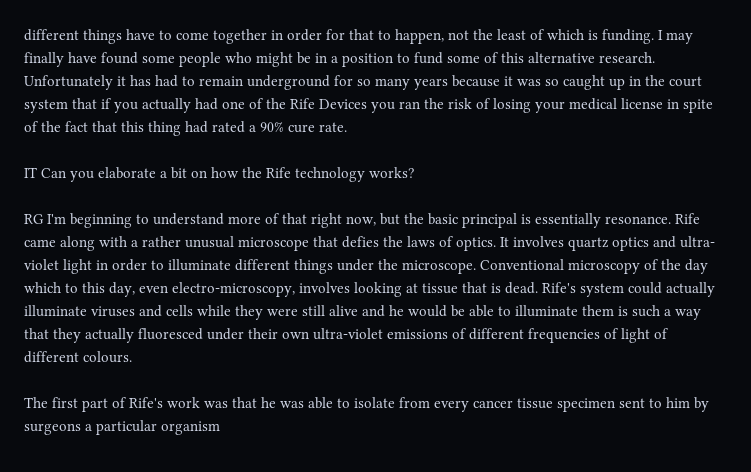different things have to come together in order for that to happen, not the least of which is funding. I may finally have found some people who might be in a position to fund some of this alternative research. Unfortunately it has had to remain underground for so many years because it was so caught up in the court system that if you actually had one of the Rife Devices you ran the risk of losing your medical license in spite of the fact that this thing had rated a 90% cure rate.

IT Can you elaborate a bit on how the Rife technology works?

RG I'm beginning to understand more of that right now, but the basic principal is essentially resonance. Rife came along with a rather unusual microscope that defies the laws of optics. It involves quartz optics and ultra-violet light in order to illuminate different things under the microscope. Conventional microscopy of the day which to this day, even electro-microscopy, involves looking at tissue that is dead. Rife's system could actually illuminate viruses and cells while they were still alive and he would be able to illuminate them is such a way that they actually fluoresced under their own ultra-violet emissions of different frequencies of light of different colours.

The first part of Rife's work was that he was able to isolate from every cancer tissue specimen sent to him by surgeons a particular organism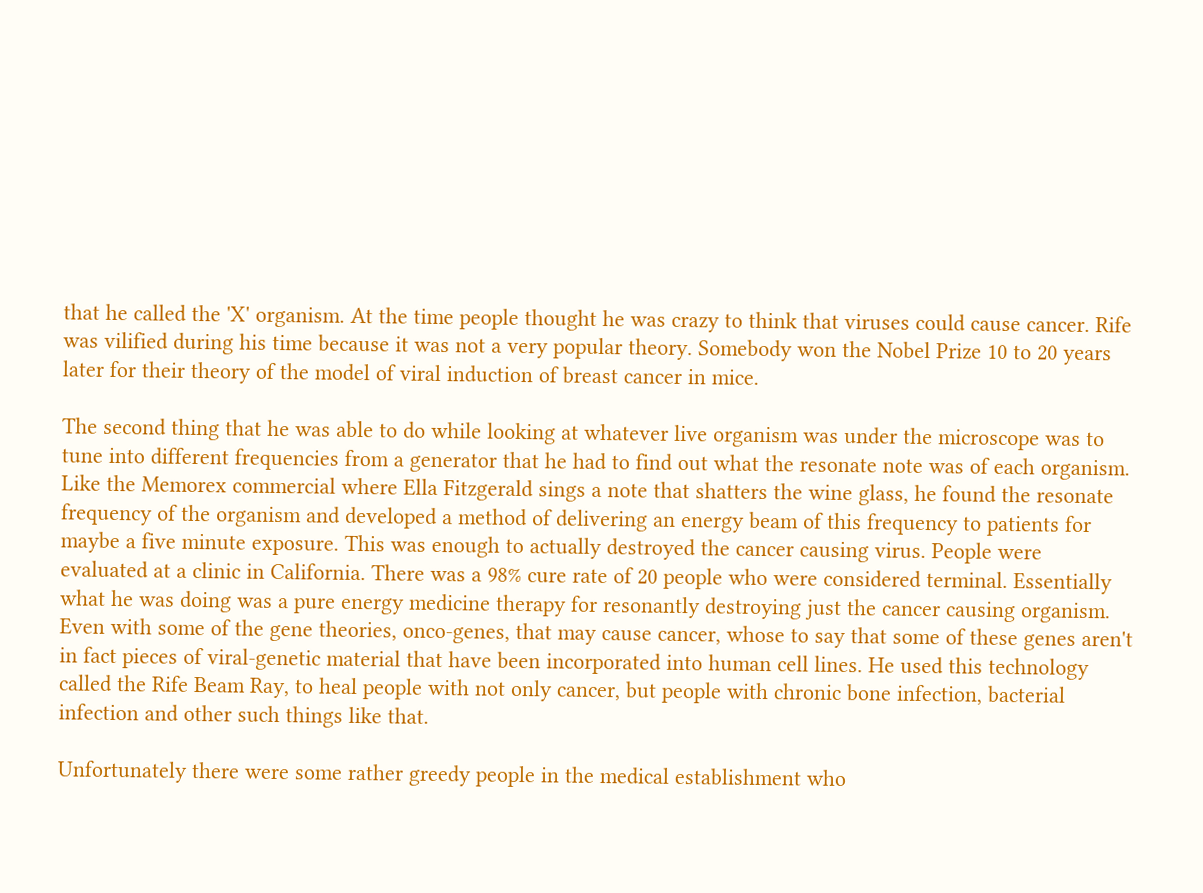that he called the 'X' organism. At the time people thought he was crazy to think that viruses could cause cancer. Rife was vilified during his time because it was not a very popular theory. Somebody won the Nobel Prize 10 to 20 years later for their theory of the model of viral induction of breast cancer in mice.

The second thing that he was able to do while looking at whatever live organism was under the microscope was to tune into different frequencies from a generator that he had to find out what the resonate note was of each organism. Like the Memorex commercial where Ella Fitzgerald sings a note that shatters the wine glass, he found the resonate frequency of the organism and developed a method of delivering an energy beam of this frequency to patients for maybe a five minute exposure. This was enough to actually destroyed the cancer causing virus. People were evaluated at a clinic in California. There was a 98% cure rate of 20 people who were considered terminal. Essentially what he was doing was a pure energy medicine therapy for resonantly destroying just the cancer causing organism. Even with some of the gene theories, onco-genes, that may cause cancer, whose to say that some of these genes aren't in fact pieces of viral-genetic material that have been incorporated into human cell lines. He used this technology called the Rife Beam Ray, to heal people with not only cancer, but people with chronic bone infection, bacterial infection and other such things like that.

Unfortunately there were some rather greedy people in the medical establishment who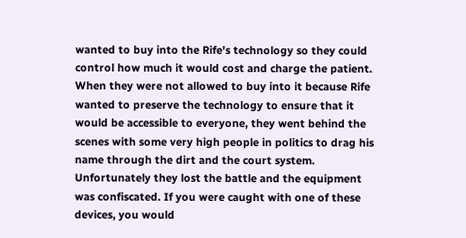wanted to buy into the Rife's technology so they could control how much it would cost and charge the patient. When they were not allowed to buy into it because Rife wanted to preserve the technology to ensure that it would be accessible to everyone, they went behind the scenes with some very high people in politics to drag his name through the dirt and the court system. Unfortunately they lost the battle and the equipment was confiscated. If you were caught with one of these devices, you would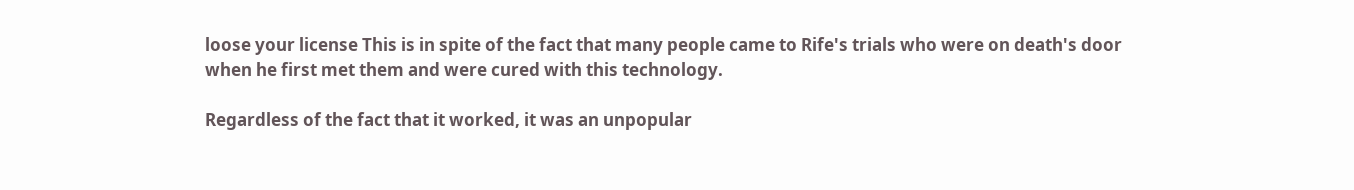loose your license This is in spite of the fact that many people came to Rife's trials who were on death's door when he first met them and were cured with this technology.

Regardless of the fact that it worked, it was an unpopular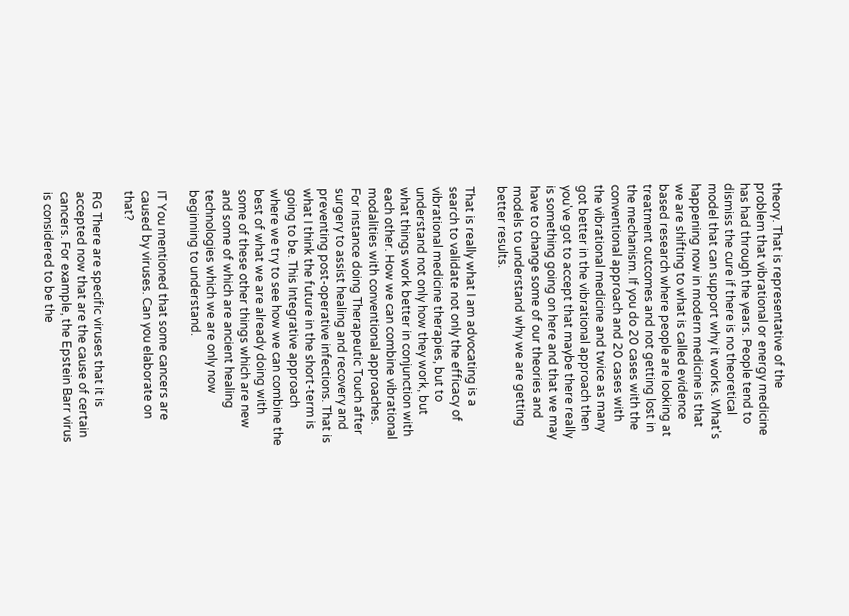theory. That is representative of the problem that vibrational or energy medicine has had through the years. People tend to dismiss the cure if there is no theoretical model that can support why it works. What's happening now in modern medicine is that we are shifting to what is called evidence based research where people are looking at treatment outcomes and not getting lost in the mechanism. If you do 20 cases with the conventional approach and 20 cases with the vibrational medicine and twice as many got better in the vibrational approach then you've got to accept that maybe there really is something going on here and that we may have to change some of our theories and models to understand why we are getting better results.

That is really what I am advocating is a search to validate not only the efficacy of vibrational medicine therapies, but to understand not only how they work, but what things work better in conjunction with each other. How we can combine vibrational modalities with conventional approaches. For instance doing Therapeutic Touch after surgery to assist healing and recovery and preventing post-operative infections. That is what I think the future in the short-term is going to be. This Integrative approach where we try to see how we can combine the best of what we are already doing with some of these other things which are new and some of which are ancient healing technologies which we are only now beginning to understand.

IT You mentioned that some cancers are caused by viruses. Can you elaborate on that?

RG There are specific viruses that it is accepted now that are the cause of certain cancers. For example, the Epstein Barr virus is considered to be the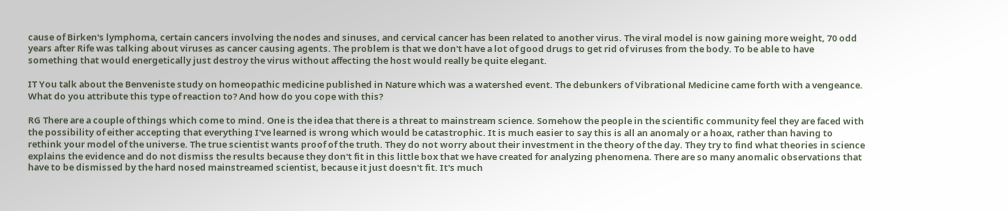cause of Birken's lymphoma, certain cancers involving the nodes and sinuses, and cervical cancer has been related to another virus. The viral model is now gaining more weight, 70 odd years after Rife was talking about viruses as cancer causing agents. The problem is that we don't have a lot of good drugs to get rid of viruses from the body. To be able to have something that would energetically just destroy the virus without affecting the host would really be quite elegant.

IT You talk about the Benveniste study on homeopathic medicine published in Nature which was a watershed event. The debunkers of Vibrational Medicine came forth with a vengeance. What do you attribute this type of reaction to? And how do you cope with this?

RG There are a couple of things which come to mind. One is the idea that there is a threat to mainstream science. Somehow the people in the scientific community feel they are faced with the possibility of either accepting that everything I've learned is wrong which would be catastrophic. It is much easier to say this is all an anomaly or a hoax, rather than having to rethink your model of the universe. The true scientist wants proof of the truth. They do not worry about their investment in the theory of the day. They try to find what theories in science explains the evidence and do not dismiss the results because they don't fit in this little box that we have created for analyzing phenomena. There are so many anomalic observations that have to be dismissed by the hard nosed mainstreamed scientist, because it just doesn't fit. It's much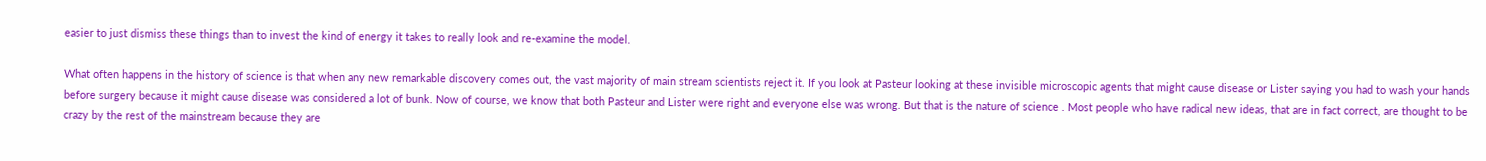easier to just dismiss these things than to invest the kind of energy it takes to really look and re-examine the model.

What often happens in the history of science is that when any new remarkable discovery comes out, the vast majority of main stream scientists reject it. If you look at Pasteur looking at these invisible microscopic agents that might cause disease or Lister saying you had to wash your hands before surgery because it might cause disease was considered a lot of bunk. Now of course, we know that both Pasteur and Lister were right and everyone else was wrong. But that is the nature of science . Most people who have radical new ideas, that are in fact correct, are thought to be crazy by the rest of the mainstream because they are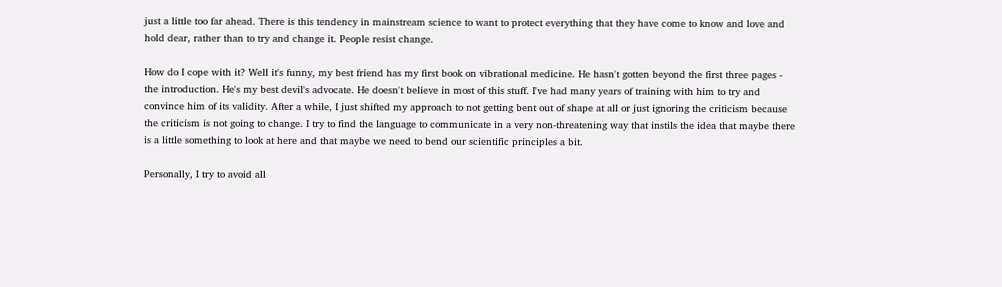just a little too far ahead. There is this tendency in mainstream science to want to protect everything that they have come to know and love and hold dear, rather than to try and change it. People resist change.

How do I cope with it? Well it's funny, my best friend has my first book on vibrational medicine. He hasn't gotten beyond the first three pages - the introduction. He's my best devil's advocate. He doesn't believe in most of this stuff. I've had many years of training with him to try and convince him of its validity. After a while, I just shifted my approach to not getting bent out of shape at all or just ignoring the criticism because the criticism is not going to change. I try to find the language to communicate in a very non-threatening way that instils the idea that maybe there is a little something to look at here and that maybe we need to bend our scientific principles a bit.

Personally, I try to avoid all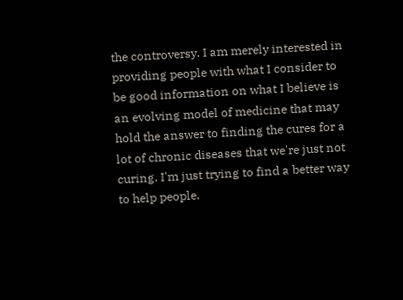the controversy. I am merely interested in providing people with what I consider to be good information on what I believe is an evolving model of medicine that may hold the answer to finding the cures for a lot of chronic diseases that we're just not curing. I'm just trying to find a better way to help people.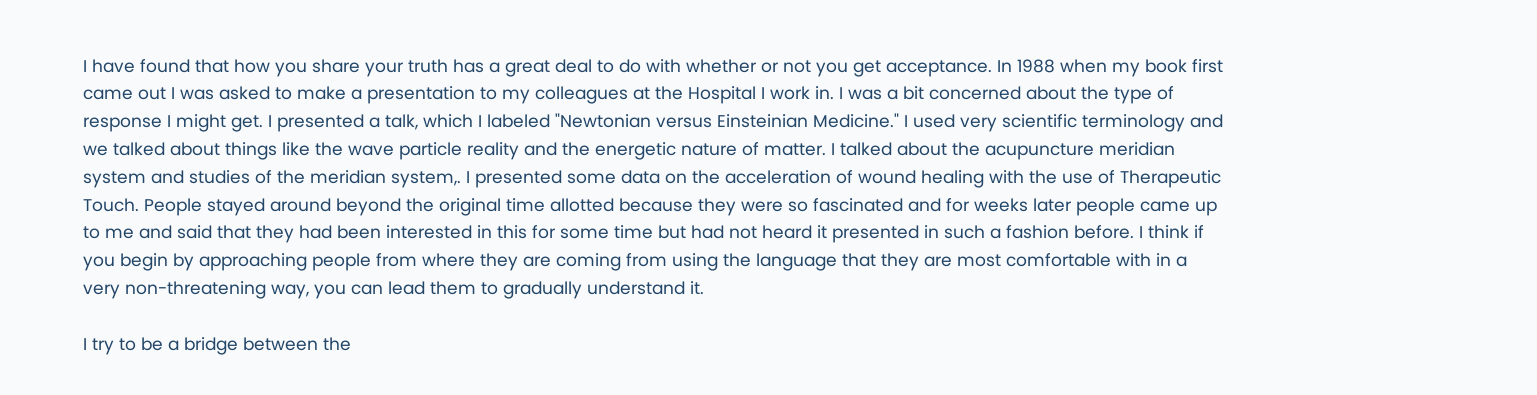I have found that how you share your truth has a great deal to do with whether or not you get acceptance. In 1988 when my book first came out I was asked to make a presentation to my colleagues at the Hospital I work in. I was a bit concerned about the type of response I might get. I presented a talk, which I labeled "Newtonian versus Einsteinian Medicine." I used very scientific terminology and we talked about things like the wave particle reality and the energetic nature of matter. I talked about the acupuncture meridian system and studies of the meridian system,. I presented some data on the acceleration of wound healing with the use of Therapeutic Touch. People stayed around beyond the original time allotted because they were so fascinated and for weeks later people came up to me and said that they had been interested in this for some time but had not heard it presented in such a fashion before. I think if you begin by approaching people from where they are coming from using the language that they are most comfortable with in a very non-threatening way, you can lead them to gradually understand it.

I try to be a bridge between the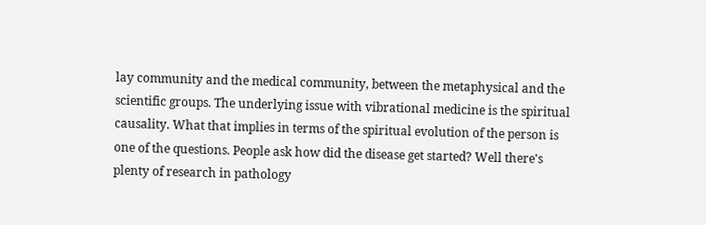lay community and the medical community, between the metaphysical and the scientific groups. The underlying issue with vibrational medicine is the spiritual causality. What that implies in terms of the spiritual evolution of the person is one of the questions. People ask how did the disease get started? Well there's plenty of research in pathology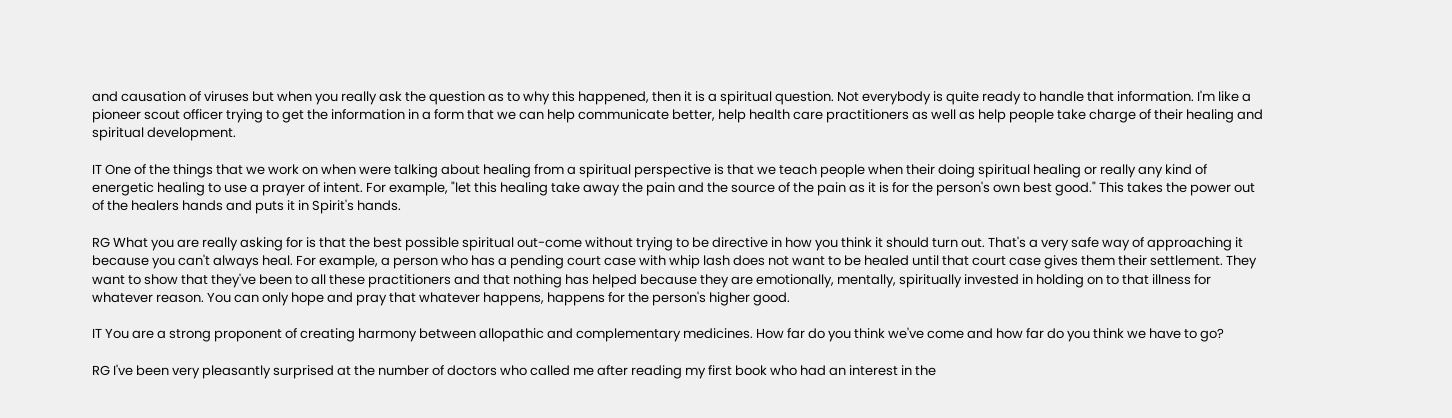and causation of viruses but when you really ask the question as to why this happened, then it is a spiritual question. Not everybody is quite ready to handle that information. I'm like a pioneer scout officer trying to get the information in a form that we can help communicate better, help health care practitioners as well as help people take charge of their healing and spiritual development.

IT One of the things that we work on when were talking about healing from a spiritual perspective is that we teach people when their doing spiritual healing or really any kind of energetic healing to use a prayer of intent. For example, "let this healing take away the pain and the source of the pain as it is for the person's own best good." This takes the power out of the healers hands and puts it in Spirit's hands.

RG What you are really asking for is that the best possible spiritual out-come without trying to be directive in how you think it should turn out. That's a very safe way of approaching it because you can't always heal. For example, a person who has a pending court case with whip lash does not want to be healed until that court case gives them their settlement. They want to show that they've been to all these practitioners and that nothing has helped because they are emotionally, mentally, spiritually invested in holding on to that illness for whatever reason. You can only hope and pray that whatever happens, happens for the person's higher good.

IT You are a strong proponent of creating harmony between allopathic and complementary medicines. How far do you think we've come and how far do you think we have to go?

RG I've been very pleasantly surprised at the number of doctors who called me after reading my first book who had an interest in the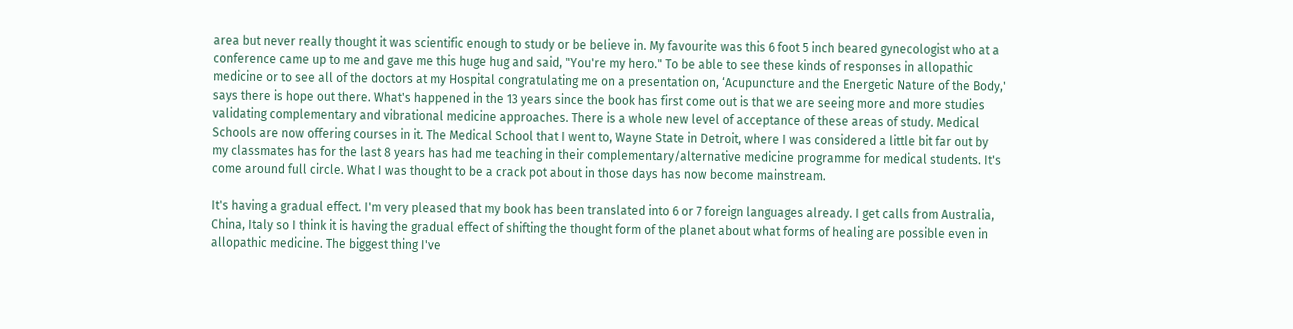area but never really thought it was scientific enough to study or be believe in. My favourite was this 6 foot 5 inch beared gynecologist who at a conference came up to me and gave me this huge hug and said, "You're my hero." To be able to see these kinds of responses in allopathic medicine or to see all of the doctors at my Hospital congratulating me on a presentation on, ‘Acupuncture and the Energetic Nature of the Body,' says there is hope out there. What's happened in the 13 years since the book has first come out is that we are seeing more and more studies validating complementary and vibrational medicine approaches. There is a whole new level of acceptance of these areas of study. Medical Schools are now offering courses in it. The Medical School that I went to, Wayne State in Detroit, where I was considered a little bit far out by my classmates has for the last 8 years has had me teaching in their complementary/alternative medicine programme for medical students. It's come around full circle. What I was thought to be a crack pot about in those days has now become mainstream.

It's having a gradual effect. I'm very pleased that my book has been translated into 6 or 7 foreign languages already. I get calls from Australia, China, Italy so I think it is having the gradual effect of shifting the thought form of the planet about what forms of healing are possible even in allopathic medicine. The biggest thing I've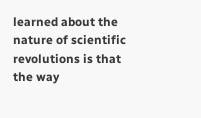learned about the nature of scientific revolutions is that the way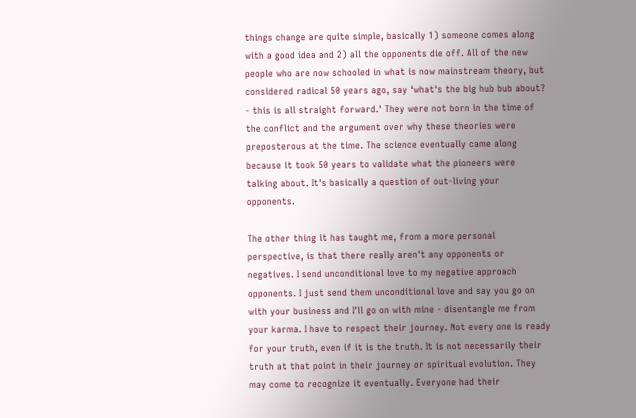things change are quite simple, basically 1) someone comes along with a good idea and 2) all the opponents die off. All of the new people who are now schooled in what is now mainstream theory, but considered radical 50 years ago, say ‘what's the big hub bub about? - this is all straight forward.' They were not born in the time of the conflict and the argument over why these theories were preposterous at the time. The science eventually came along because it took 50 years to validate what the pioneers were talking about. It's basically a question of out-living your opponents.

The other thing it has taught me, from a more personal perspective, is that there really aren't any opponents or negatives. I send unconditional love to my negative approach opponents. I just send them unconditional love and say you go on with your business and I'll go on with mine - disentangle me from your karma. I have to respect their journey. Not every one is ready for your truth, even if it is the truth. It is not necessarily their truth at that point in their journey or spiritual evolution. They may come to recognize it eventually. Everyone had their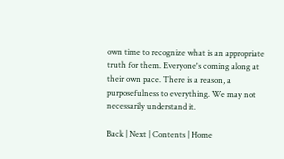own time to recognize what is an appropriate truth for them. Everyone's coming along at their own pace. There is a reason, a purposefulness to everything. We may not necessarily understand it.

Back | Next | Contents | Home